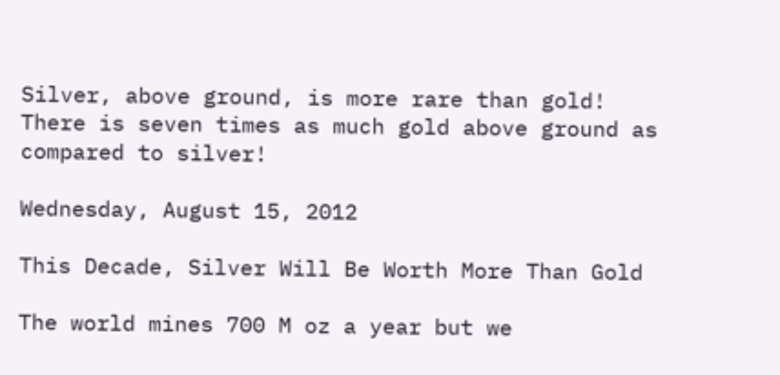Silver, above ground, is more rare than gold! There is seven times as much gold above ground as compared to silver!

Wednesday, August 15, 2012

This Decade, Silver Will Be Worth More Than Gold

The world mines 700 M oz a year but we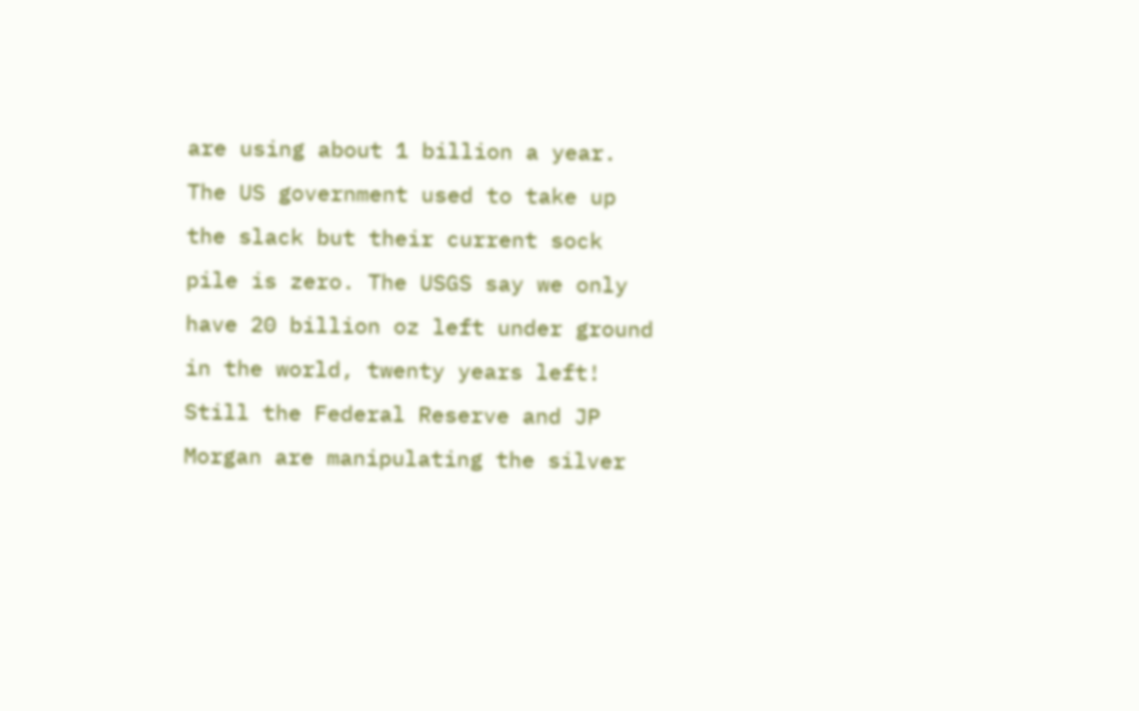are using about 1 billion a year. The US government used to take up the slack but their current sock pile is zero. The USGS say we only have 20 billion oz left under ground in the world, twenty years left! Still the Federal Reserve and JP Morgan are manipulating the silver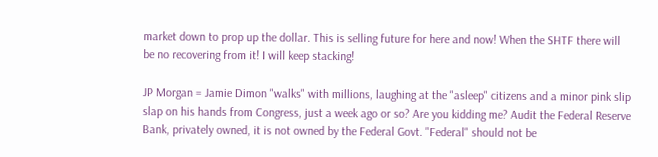market down to prop up the dollar. This is selling future for here and now! When the SHTF there will be no recovering from it! I will keep stacking!

JP Morgan = Jamie Dimon "walks" with millions, laughing at the "asleep" citizens and a minor pink slip slap on his hands from Congress, just a week ago or so? Are you kidding me? Audit the Federal Reserve Bank, privately owned, it is not owned by the Federal Govt. "Federal" should not be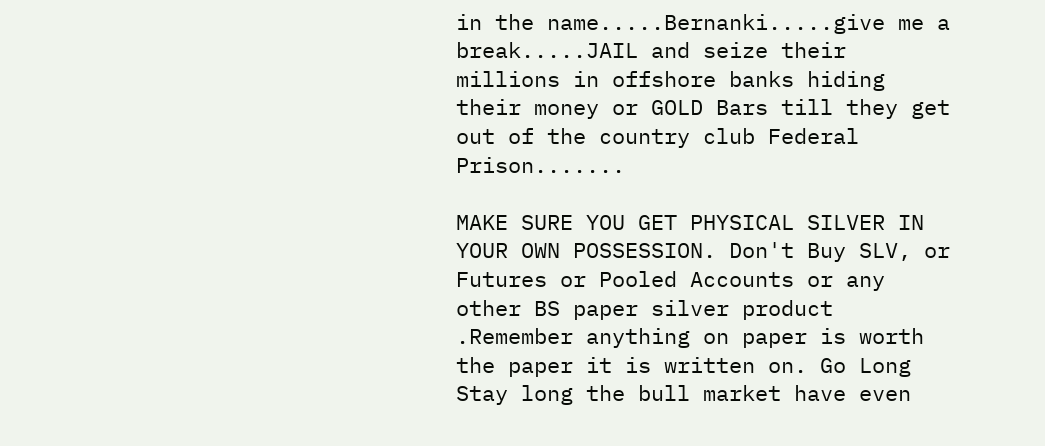in the name.....Bernanki.....give me a break.....JAIL and seize their millions in offshore banks hiding their money or GOLD Bars till they get out of the country club Federal Prison.......

MAKE SURE YOU GET PHYSICAL SILVER IN YOUR OWN POSSESSION. Don't Buy SLV, or Futures or Pooled Accounts or any other BS paper silver product .Remember anything on paper is worth the paper it is written on. Go Long Stay long the bull market have even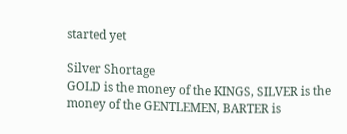started yet

Silver Shortage
GOLD is the money of the KINGS, SILVER is the money of the GENTLEMEN, BARTER is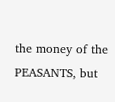the money of the PEASANTS, but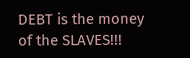DEBT is the money of the SLAVES!!!